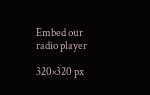Embed our radio player

320×320 px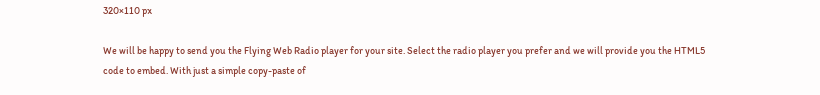320×110 px

We will be happy to send you the Flying Web Radio player for your site. Select the radio player you prefer and we will provide you the HTML5 code to embed. With just a simple copy-paste of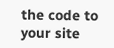the code to your site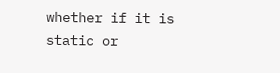whether if it is static or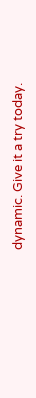dynamic. Give it a try today.